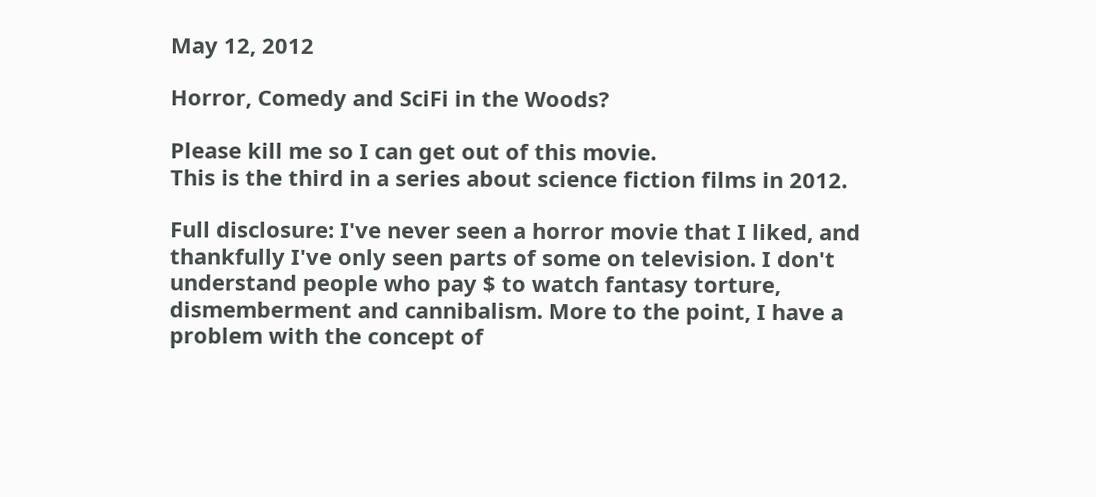May 12, 2012

Horror, Comedy and SciFi in the Woods?

Please kill me so I can get out of this movie.
This is the third in a series about science fiction films in 2012.

Full disclosure: I've never seen a horror movie that I liked, and thankfully I've only seen parts of some on television. I don't understand people who pay $ to watch fantasy torture, dismemberment and cannibalism. More to the point, I have a problem with the concept of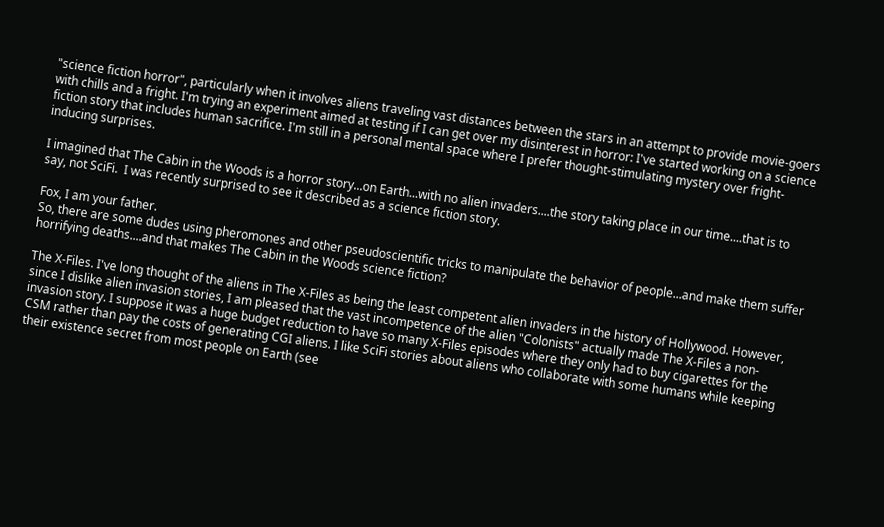"science fiction horror", particularly when it involves aliens traveling vast distances between the stars in an attempt to provide movie-goers with chills and a fright. I'm trying an experiment aimed at testing if I can get over my disinterest in horror: I've started working on a science fiction story that includes human sacrifice. I'm still in a personal mental space where I prefer thought-stimulating mystery over fright-inducing surprises.

I imagined that The Cabin in the Woods is a horror story...on Earth...with no alien invaders....the story taking place in our time....that is to say, not SciFi.  I was recently surprised to see it described as a science fiction story.

Fox, I am your father.
So, there are some dudes using pheromones and other pseudoscientific tricks to manipulate the behavior of people...and make them suffer horrifying deaths....and that makes The Cabin in the Woods science fiction?

The X-Files. I've long thought of the aliens in The X-Files as being the least competent alien invaders in the history of Hollywood. However, since I dislike alien invasion stories, I am pleased that the vast incompetence of the alien "Colonists" actually made The X-Files a non-invasion story. I suppose it was a huge budget reduction to have so many X-Files episodes where they only had to buy cigarettes for the CSM rather than pay the costs of generating CGI aliens. I like SciFi stories about aliens who collaborate with some humans while keeping their existence secret from most people on Earth (see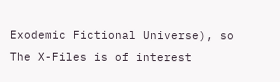Exodemic Fictional Universe), so The X-Files is of interest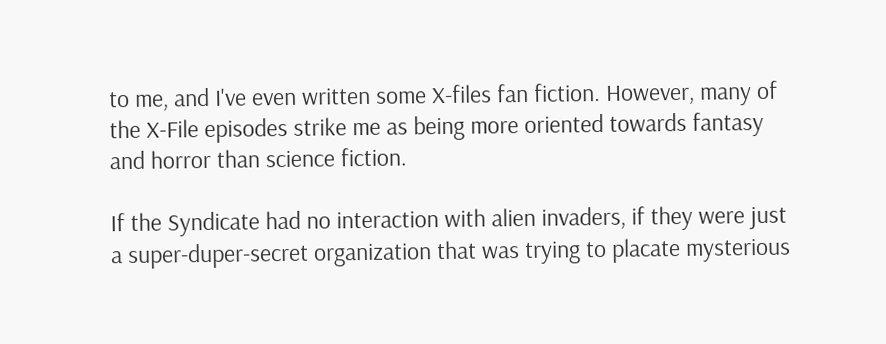to me, and I've even written some X-files fan fiction. However, many of the X-File episodes strike me as being more oriented towards fantasy and horror than science fiction.

If the Syndicate had no interaction with alien invaders, if they were just a super-duper-secret organization that was trying to placate mysterious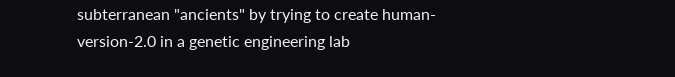subterranean "ancients" by trying to create human-version-2.0 in a genetic engineering lab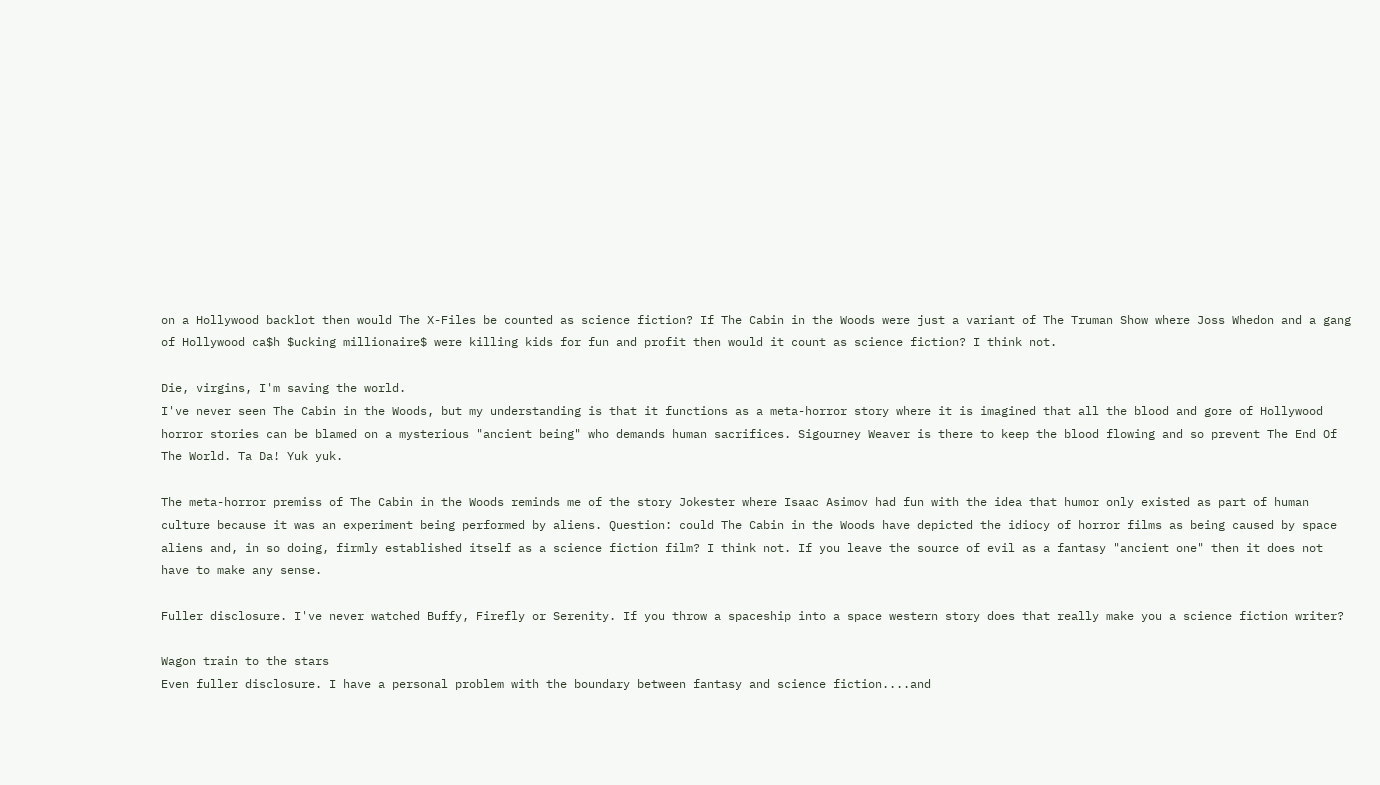on a Hollywood backlot then would The X-Files be counted as science fiction? If The Cabin in the Woods were just a variant of The Truman Show where Joss Whedon and a gang of Hollywood ca$h $ucking millionaire$ were killing kids for fun and profit then would it count as science fiction? I think not.

Die, virgins, I'm saving the world.
I've never seen The Cabin in the Woods, but my understanding is that it functions as a meta-horror story where it is imagined that all the blood and gore of Hollywood horror stories can be blamed on a mysterious "ancient being" who demands human sacrifices. Sigourney Weaver is there to keep the blood flowing and so prevent The End Of The World. Ta Da! Yuk yuk.

The meta-horror premiss of The Cabin in the Woods reminds me of the story Jokester where Isaac Asimov had fun with the idea that humor only existed as part of human culture because it was an experiment being performed by aliens. Question: could The Cabin in the Woods have depicted the idiocy of horror films as being caused by space aliens and, in so doing, firmly established itself as a science fiction film? I think not. If you leave the source of evil as a fantasy "ancient one" then it does not have to make any sense.

Fuller disclosure. I've never watched Buffy, Firefly or Serenity. If you throw a spaceship into a space western story does that really make you a science fiction writer?

Wagon train to the stars
Even fuller disclosure. I have a personal problem with the boundary between fantasy and science fiction....and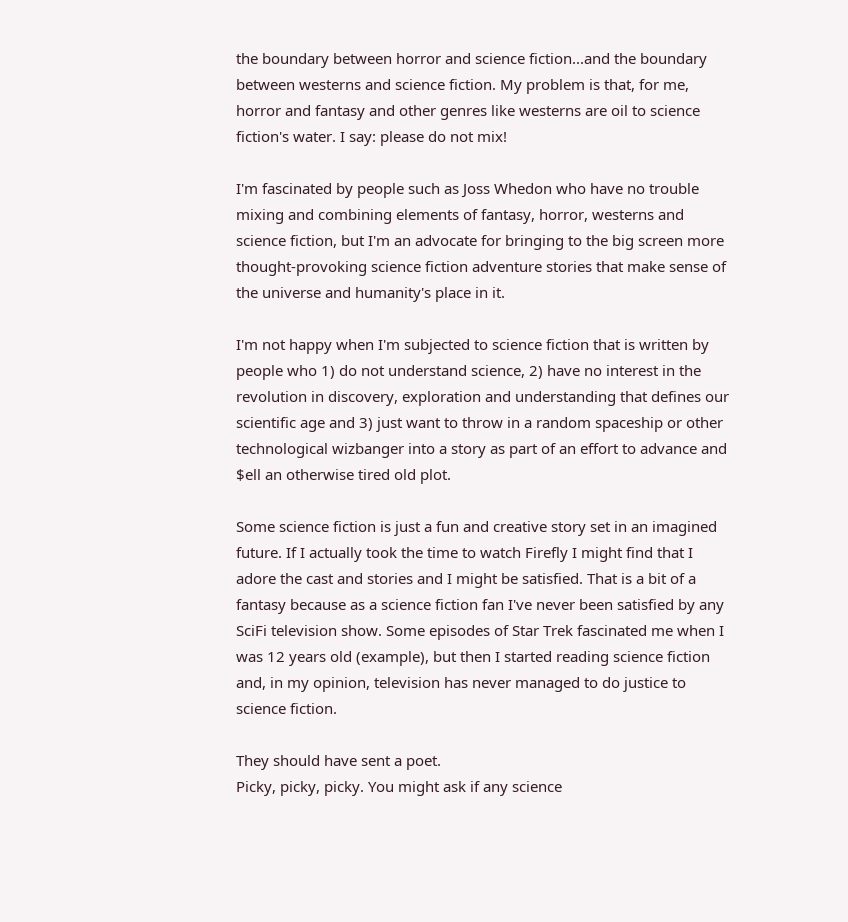the boundary between horror and science fiction...and the boundary between westerns and science fiction. My problem is that, for me, horror and fantasy and other genres like westerns are oil to science fiction's water. I say: please do not mix!

I'm fascinated by people such as Joss Whedon who have no trouble mixing and combining elements of fantasy, horror, westerns and science fiction, but I'm an advocate for bringing to the big screen more thought-provoking science fiction adventure stories that make sense of the universe and humanity's place in it.

I'm not happy when I'm subjected to science fiction that is written by people who 1) do not understand science, 2) have no interest in the revolution in discovery, exploration and understanding that defines our scientific age and 3) just want to throw in a random spaceship or other technological wizbanger into a story as part of an effort to advance and $ell an otherwise tired old plot.

Some science fiction is just a fun and creative story set in an imagined future. If I actually took the time to watch Firefly I might find that I adore the cast and stories and I might be satisfied. That is a bit of a fantasy because as a science fiction fan I've never been satisfied by any SciFi television show. Some episodes of Star Trek fascinated me when I was 12 years old (example), but then I started reading science fiction and, in my opinion, television has never managed to do justice to science fiction.

They should have sent a poet.
Picky, picky, picky. You might ask if any science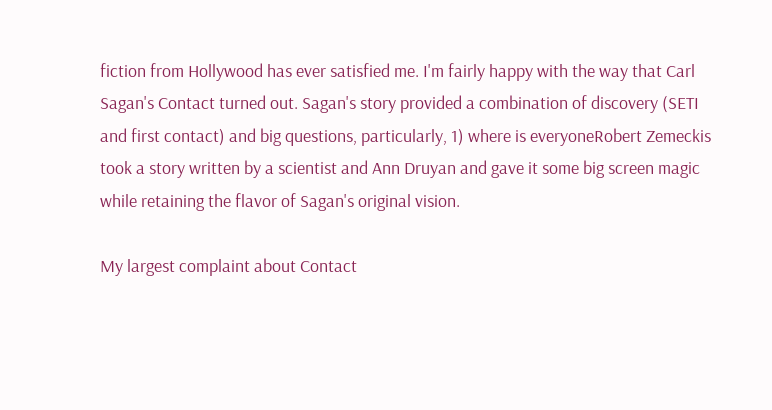fiction from Hollywood has ever satisfied me. I'm fairly happy with the way that Carl Sagan's Contact turned out. Sagan's story provided a combination of discovery (SETI and first contact) and big questions, particularly, 1) where is everyoneRobert Zemeckis took a story written by a scientist and Ann Druyan and gave it some big screen magic while retaining the flavor of Sagan's original vision.

My largest complaint about Contact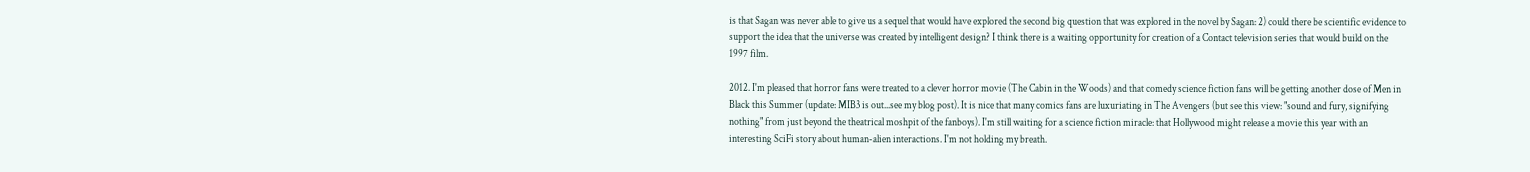is that Sagan was never able to give us a sequel that would have explored the second big question that was explored in the novel by Sagan: 2) could there be scientific evidence to support the idea that the universe was created by intelligent design? I think there is a waiting opportunity for creation of a Contact television series that would build on the 1997 film.

2012. I'm pleased that horror fans were treated to a clever horror movie (The Cabin in the Woods) and that comedy science fiction fans will be getting another dose of Men in Black this Summer (update: MIB3 is out...see my blog post). It is nice that many comics fans are luxuriating in The Avengers (but see this view: "sound and fury, signifying nothing" from just beyond the theatrical moshpit of the fanboys). I'm still waiting for a science fiction miracle: that Hollywood might release a movie this year with an interesting SciFi story about human-alien interactions. I'm not holding my breath.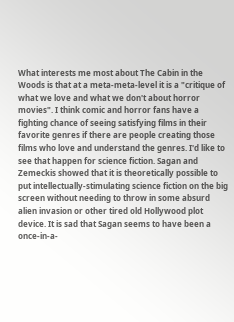What interests me most about The Cabin in the Woods is that at a meta-meta-level it is a "critique of what we love and what we don't about horror movies". I think comic and horror fans have a fighting chance of seeing satisfying films in their favorite genres if there are people creating those films who love and understand the genres. I'd like to see that happen for science fiction. Sagan and Zemeckis showed that it is theoretically possible to put intellectually-stimulating science fiction on the big screen without needing to throw in some absurd alien invasion or other tired old Hollywood plot device. It is sad that Sagan seems to have been a once-in-a-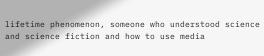lifetime phenomenon, someone who understood science and science fiction and how to use media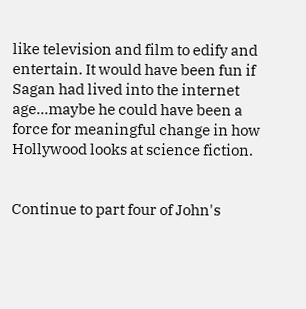like television and film to edify and entertain. It would have been fun if Sagan had lived into the internet age...maybe he could have been a force for meaningful change in how Hollywood looks at science fiction.


Continue to part four of John's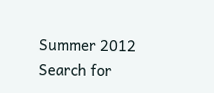Summer 2012 Search for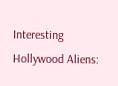Interesting Hollywood Aliens: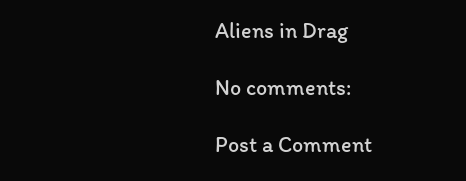Aliens in Drag

No comments:

Post a Comment